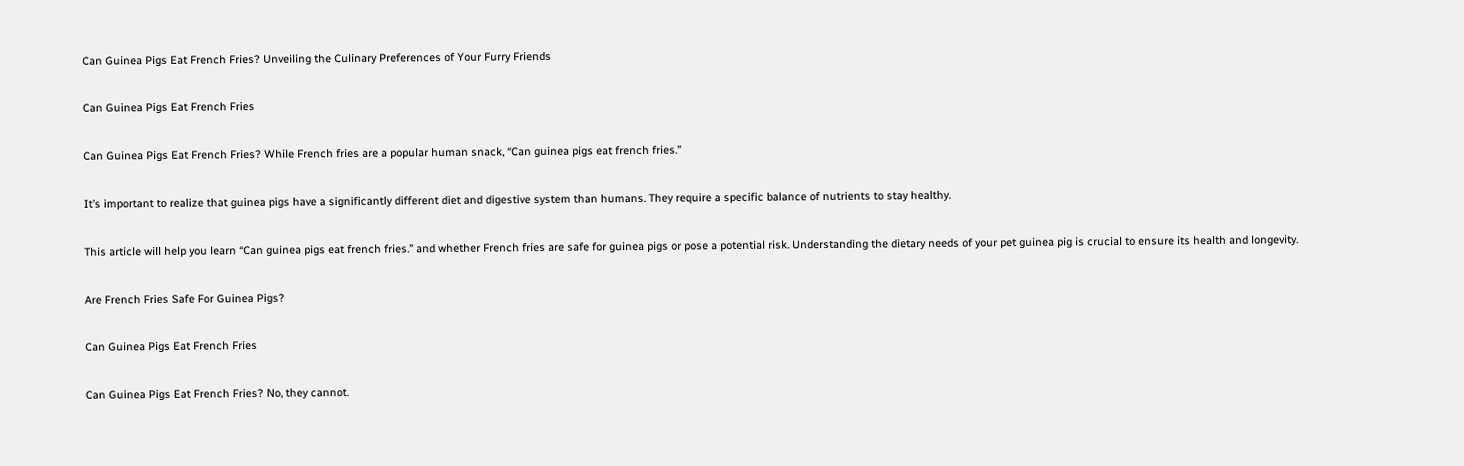Can Guinea Pigs Eat French Fries? Unveiling the Culinary Preferences of Your Furry Friends

Can Guinea Pigs Eat French Fries

Can Guinea Pigs Eat French Fries? While French fries are a popular human snack, “Can guinea pigs eat french fries.”

It’s important to realize that guinea pigs have a significantly different diet and digestive system than humans. They require a specific balance of nutrients to stay healthy.

This article will help you learn “Can guinea pigs eat french fries.” and whether French fries are safe for guinea pigs or pose a potential risk. Understanding the dietary needs of your pet guinea pig is crucial to ensure its health and longevity.

Are French Fries Safe For Guinea Pigs?

Can Guinea Pigs Eat French Fries

Can Guinea Pigs Eat French Fries? No, they cannot.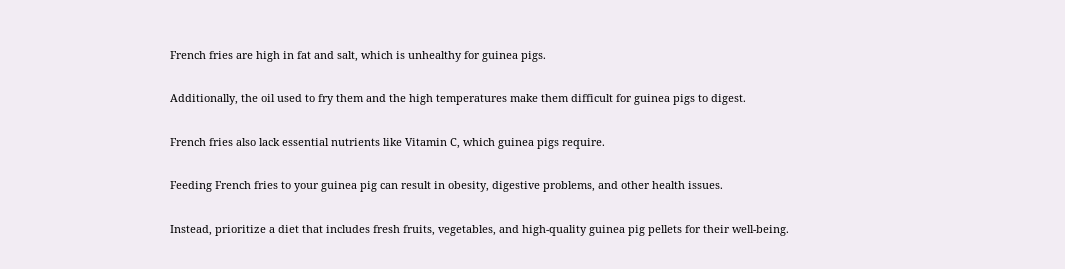French fries are high in fat and salt, which is unhealthy for guinea pigs.

Additionally, the oil used to fry them and the high temperatures make them difficult for guinea pigs to digest.

French fries also lack essential nutrients like Vitamin C, which guinea pigs require.

Feeding French fries to your guinea pig can result in obesity, digestive problems, and other health issues.

Instead, prioritize a diet that includes fresh fruits, vegetables, and high-quality guinea pig pellets for their well-being.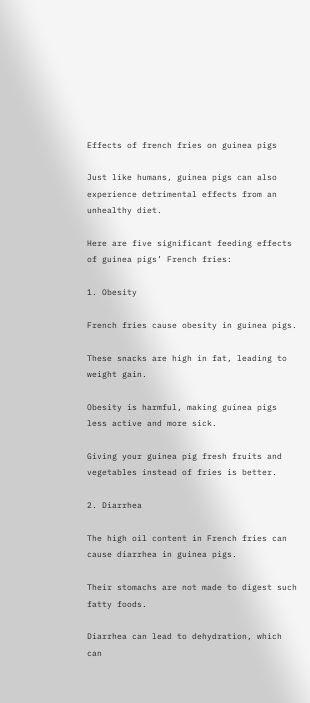Effects of french fries on guinea pigs

Just like humans, guinea pigs can also experience detrimental effects from an unhealthy diet.

Here are five significant feeding effects of guinea pigs’ French fries:

1. Obesity

French fries cause obesity in guinea pigs.

These snacks are high in fat, leading to weight gain.

Obesity is harmful, making guinea pigs less active and more sick.

Giving your guinea pig fresh fruits and vegetables instead of fries is better.

2. Diarrhea

The high oil content in French fries can cause diarrhea in guinea pigs.

Their stomachs are not made to digest such fatty foods.

Diarrhea can lead to dehydration, which can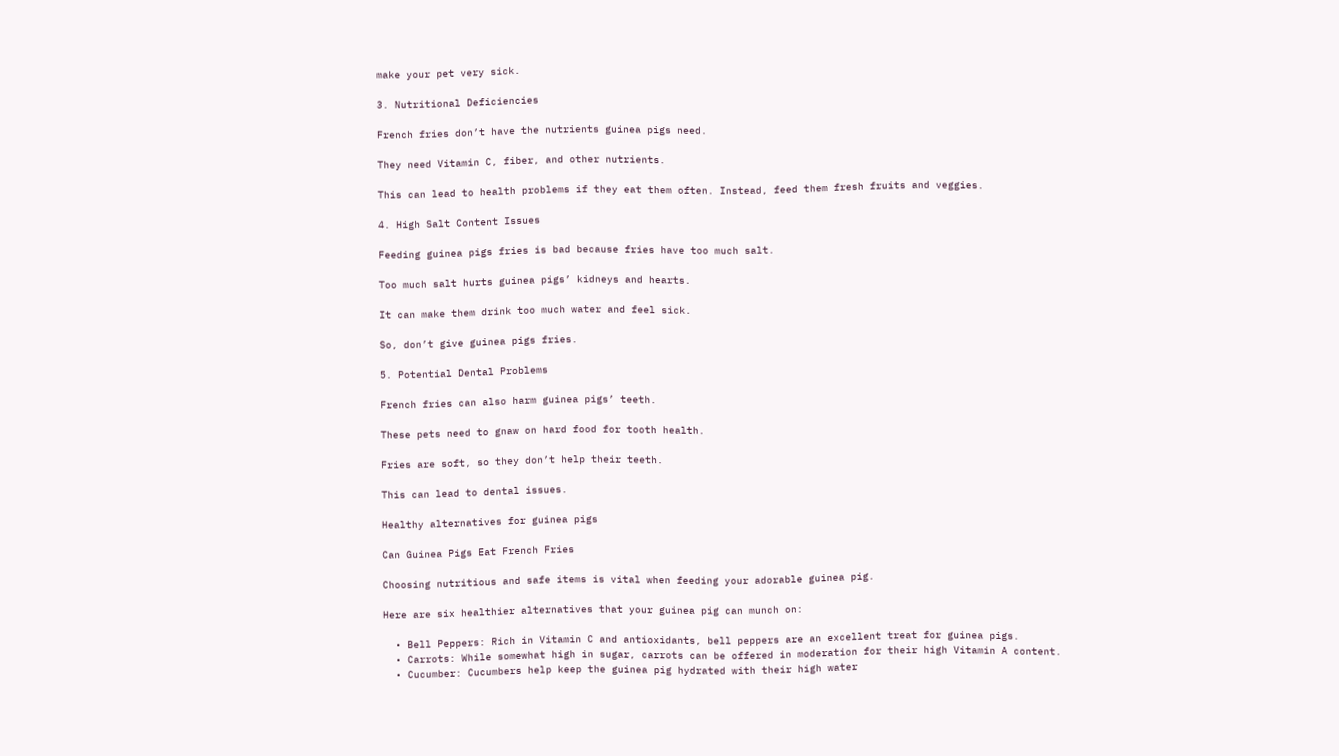make your pet very sick.

3. Nutritional Deficiencies

French fries don’t have the nutrients guinea pigs need.

They need Vitamin C, fiber, and other nutrients.

This can lead to health problems if they eat them often. Instead, feed them fresh fruits and veggies.

4. High Salt Content Issues

Feeding guinea pigs fries is bad because fries have too much salt.

Too much salt hurts guinea pigs’ kidneys and hearts.

It can make them drink too much water and feel sick.

So, don’t give guinea pigs fries.

5. Potential Dental Problems

French fries can also harm guinea pigs’ teeth.

These pets need to gnaw on hard food for tooth health.

Fries are soft, so they don’t help their teeth.

This can lead to dental issues.

Healthy alternatives for guinea pigs

Can Guinea Pigs Eat French Fries

Choosing nutritious and safe items is vital when feeding your adorable guinea pig.

Here are six healthier alternatives that your guinea pig can munch on:

  • Bell Peppers: Rich in Vitamin C and antioxidants, bell peppers are an excellent treat for guinea pigs.
  • Carrots: While somewhat high in sugar, carrots can be offered in moderation for their high Vitamin A content.
  • Cucumber: Cucumbers help keep the guinea pig hydrated with their high water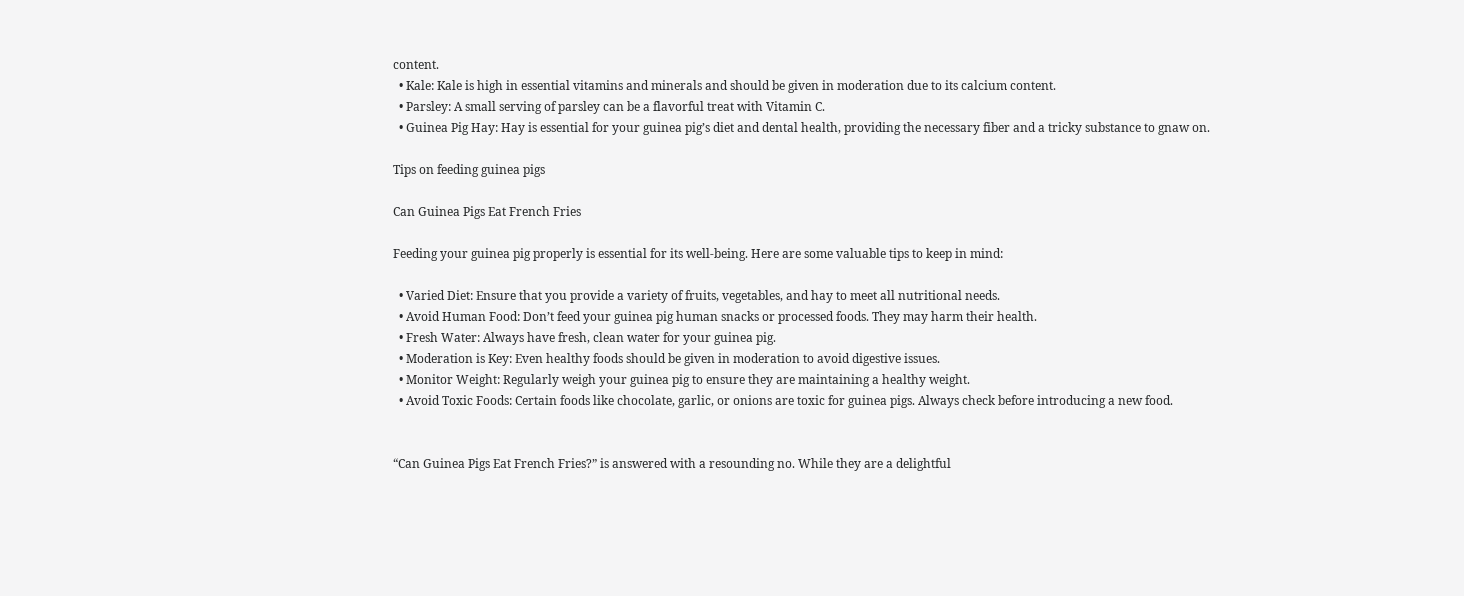content.
  • Kale: Kale is high in essential vitamins and minerals and should be given in moderation due to its calcium content.
  • Parsley: A small serving of parsley can be a flavorful treat with Vitamin C.
  • Guinea Pig Hay: Hay is essential for your guinea pig’s diet and dental health, providing the necessary fiber and a tricky substance to gnaw on.

Tips on feeding guinea pigs

Can Guinea Pigs Eat French Fries

Feeding your guinea pig properly is essential for its well-being. Here are some valuable tips to keep in mind:

  • Varied Diet: Ensure that you provide a variety of fruits, vegetables, and hay to meet all nutritional needs.
  • Avoid Human Food: Don’t feed your guinea pig human snacks or processed foods. They may harm their health.
  • Fresh Water: Always have fresh, clean water for your guinea pig.
  • Moderation is Key: Even healthy foods should be given in moderation to avoid digestive issues.
  • Monitor Weight: Regularly weigh your guinea pig to ensure they are maintaining a healthy weight.
  • Avoid Toxic Foods: Certain foods like chocolate, garlic, or onions are toxic for guinea pigs. Always check before introducing a new food.


“Can Guinea Pigs Eat French Fries?” is answered with a resounding no. While they are a delightful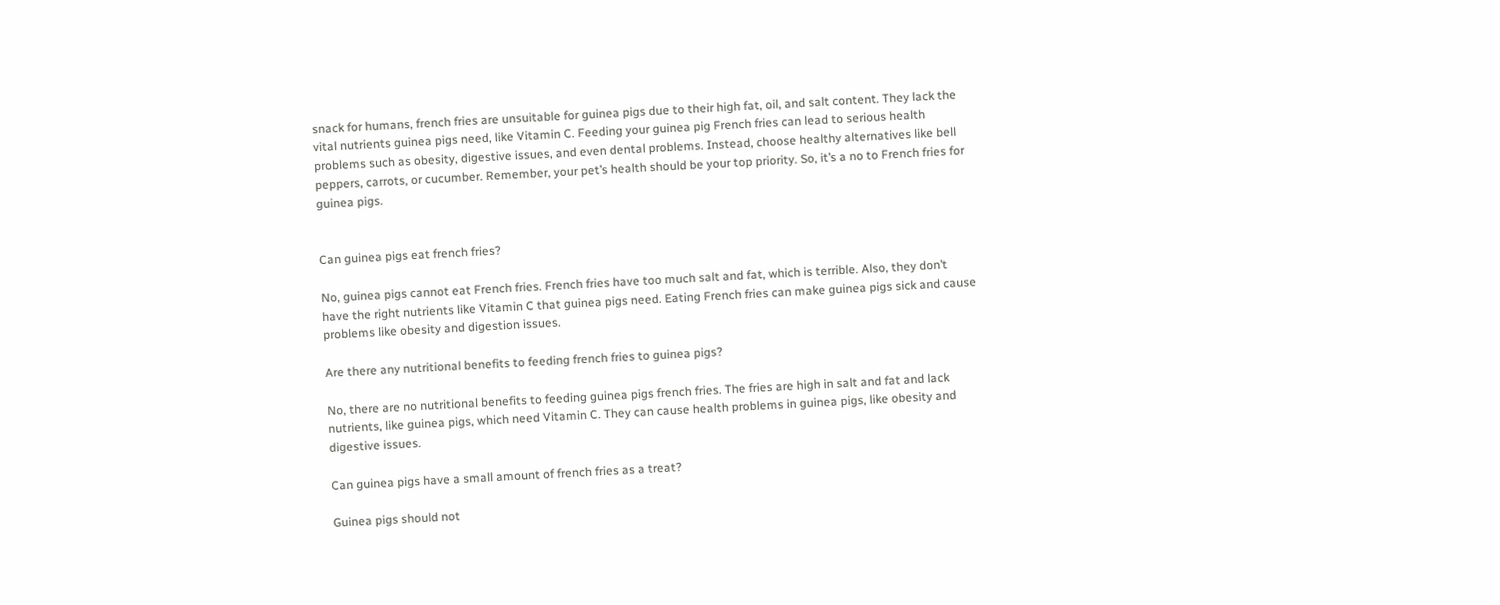snack for humans, french fries are unsuitable for guinea pigs due to their high fat, oil, and salt content. They lack the vital nutrients guinea pigs need, like Vitamin C. Feeding your guinea pig French fries can lead to serious health problems such as obesity, digestive issues, and even dental problems. Instead, choose healthy alternatives like bell peppers, carrots, or cucumber. Remember, your pet’s health should be your top priority. So, it’s a no to French fries for guinea pigs.


Can guinea pigs eat french fries?

No, guinea pigs cannot eat French fries. French fries have too much salt and fat, which is terrible. Also, they don’t have the right nutrients like Vitamin C that guinea pigs need. Eating French fries can make guinea pigs sick and cause problems like obesity and digestion issues.

Are there any nutritional benefits to feeding french fries to guinea pigs?

No, there are no nutritional benefits to feeding guinea pigs french fries. The fries are high in salt and fat and lack nutrients, like guinea pigs, which need Vitamin C. They can cause health problems in guinea pigs, like obesity and digestive issues.

Can guinea pigs have a small amount of french fries as a treat?

Guinea pigs should not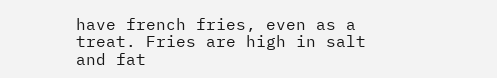have french fries, even as a treat. Fries are high in salt and fat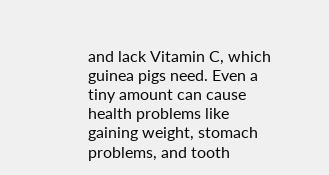and lack Vitamin C, which guinea pigs need. Even a tiny amount can cause health problems like gaining weight, stomach problems, and tooth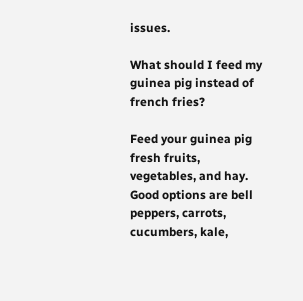issues.

What should I feed my guinea pig instead of french fries?

Feed your guinea pig fresh fruits, vegetables, and hay. Good options are bell peppers, carrots, cucumbers, kale,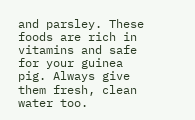and parsley. These foods are rich in vitamins and safe for your guinea pig. Always give them fresh, clean water too.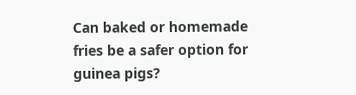Can baked or homemade fries be a safer option for guinea pigs?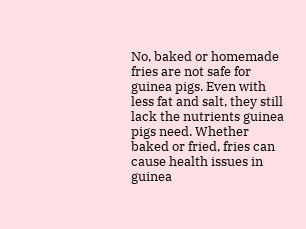No, baked or homemade fries are not safe for guinea pigs. Even with less fat and salt, they still lack the nutrients guinea pigs need. Whether baked or fried, fries can cause health issues in guinea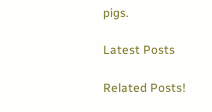pigs.

Latest Posts

Related Posts!